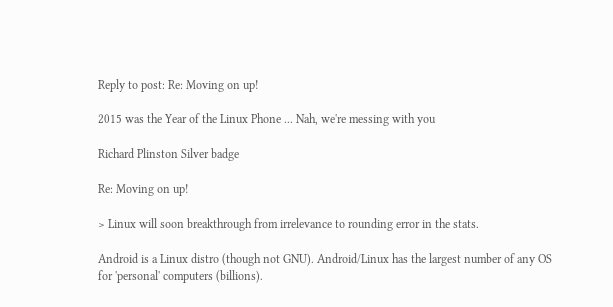Reply to post: Re: Moving on up!

2015 was the Year of the Linux Phone ... Nah, we're messing with you

Richard Plinston Silver badge

Re: Moving on up!

> Linux will soon breakthrough from irrelevance to rounding error in the stats.

Android is a Linux distro (though not GNU). Android/Linux has the largest number of any OS for 'personal' computers (billions).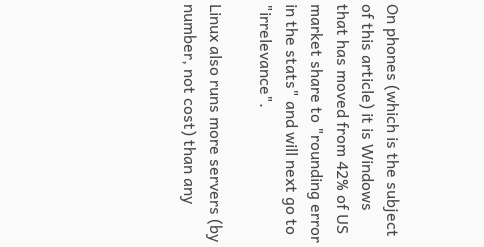On phones (which is the subject of this article) it is Windows that has moved from 42% of US market share to "rounding error in the stats" and will next go to "irrelevance".

Linux also runs more servers (by number, not cost) than any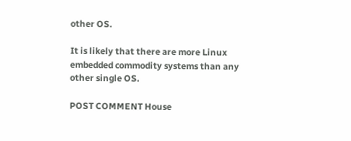other OS.

It is likely that there are more Linux embedded commodity systems than any other single OS.

POST COMMENT House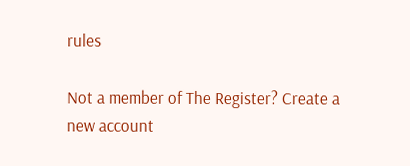rules

Not a member of The Register? Create a new account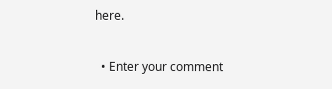here.

  • Enter your comment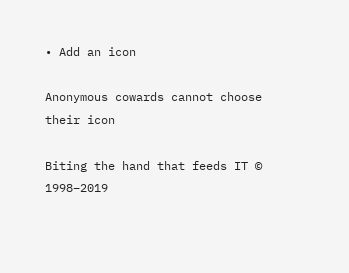• Add an icon

Anonymous cowards cannot choose their icon

Biting the hand that feeds IT © 1998–2019